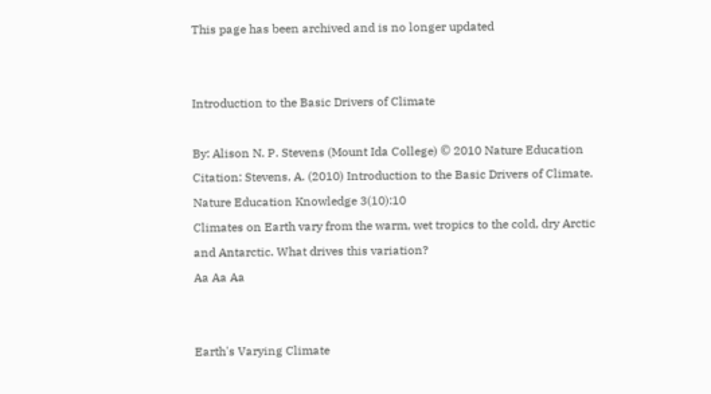This page has been archived and is no longer updated


Introduction to the Basic Drivers of Climate

By: Alison N. P. Stevens (Mount Ida College) © 2010 Nature Education
Citation: Stevens, A. (2010) Introduction to the Basic Drivers of Climate. Nature Education Knowledge 3(10):10
Climates on Earth vary from the warm, wet tropics to the cold, dry Arctic and Antarctic. What drives this variation?
Aa Aa Aa


Earth's Varying Climate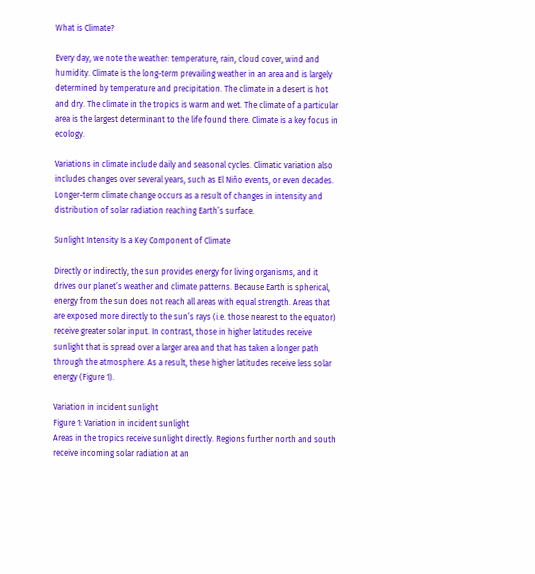What is Climate?

Every day, we note the weather: temperature, rain, cloud cover, wind and humidity. Climate is the long-term prevailing weather in an area and is largely determined by temperature and precipitation. The climate in a desert is hot and dry. The climate in the tropics is warm and wet. The climate of a particular area is the largest determinant to the life found there. Climate is a key focus in ecology.

Variations in climate include daily and seasonal cycles. Climatic variation also includes changes over several years, such as El Niño events, or even decades. Longer-term climate change occurs as a result of changes in intensity and distribution of solar radiation reaching Earth’s surface.

Sunlight Intensity Is a Key Component of Climate

Directly or indirectly, the sun provides energy for living organisms, and it drives our planet’s weather and climate patterns. Because Earth is spherical, energy from the sun does not reach all areas with equal strength. Areas that are exposed more directly to the sun’s rays (i.e. those nearest to the equator) receive greater solar input. In contrast, those in higher latitudes receive sunlight that is spread over a larger area and that has taken a longer path through the atmosphere. As a result, these higher latitudes receive less solar energy (Figure 1).

Variation in incident sunlight
Figure 1: Variation in incident sunlight
Areas in the tropics receive sunlight directly. Regions further north and south receive incoming solar radiation at an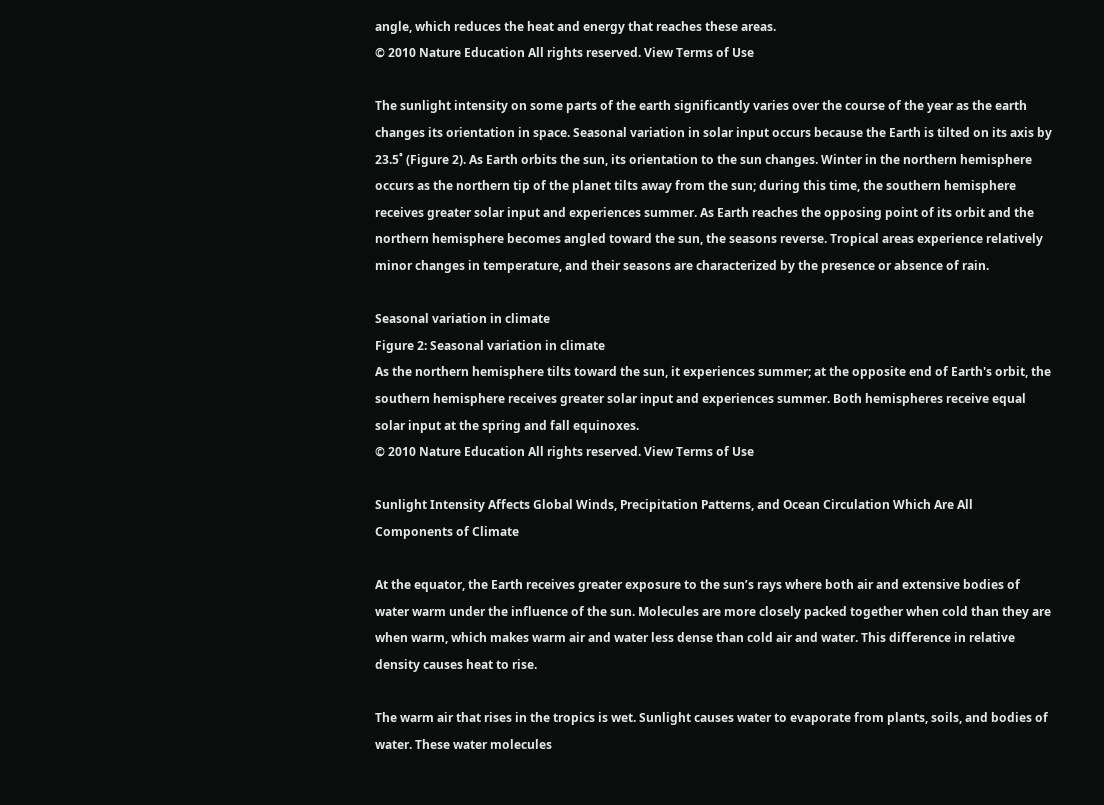angle, which reduces the heat and energy that reaches these areas.
© 2010 Nature Education All rights reserved. View Terms of Use

The sunlight intensity on some parts of the earth significantly varies over the course of the year as the earth changes its orientation in space. Seasonal variation in solar input occurs because the Earth is tilted on its axis by 23.5˚ (Figure 2). As Earth orbits the sun, its orientation to the sun changes. Winter in the northern hemisphere occurs as the northern tip of the planet tilts away from the sun; during this time, the southern hemisphere receives greater solar input and experiences summer. As Earth reaches the opposing point of its orbit and the northern hemisphere becomes angled toward the sun, the seasons reverse. Tropical areas experience relatively minor changes in temperature, and their seasons are characterized by the presence or absence of rain.

Seasonal variation in climate
Figure 2: Seasonal variation in climate
As the northern hemisphere tilts toward the sun, it experiences summer; at the opposite end of Earth's orbit, the southern hemisphere receives greater solar input and experiences summer. Both hemispheres receive equal solar input at the spring and fall equinoxes.
© 2010 Nature Education All rights reserved. View Terms of Use

Sunlight Intensity Affects Global Winds, Precipitation Patterns, and Ocean Circulation Which Are All Components of Climate

At the equator, the Earth receives greater exposure to the sun’s rays where both air and extensive bodies of water warm under the influence of the sun. Molecules are more closely packed together when cold than they are when warm, which makes warm air and water less dense than cold air and water. This difference in relative density causes heat to rise.

The warm air that rises in the tropics is wet. Sunlight causes water to evaporate from plants, soils, and bodies of water. These water molecules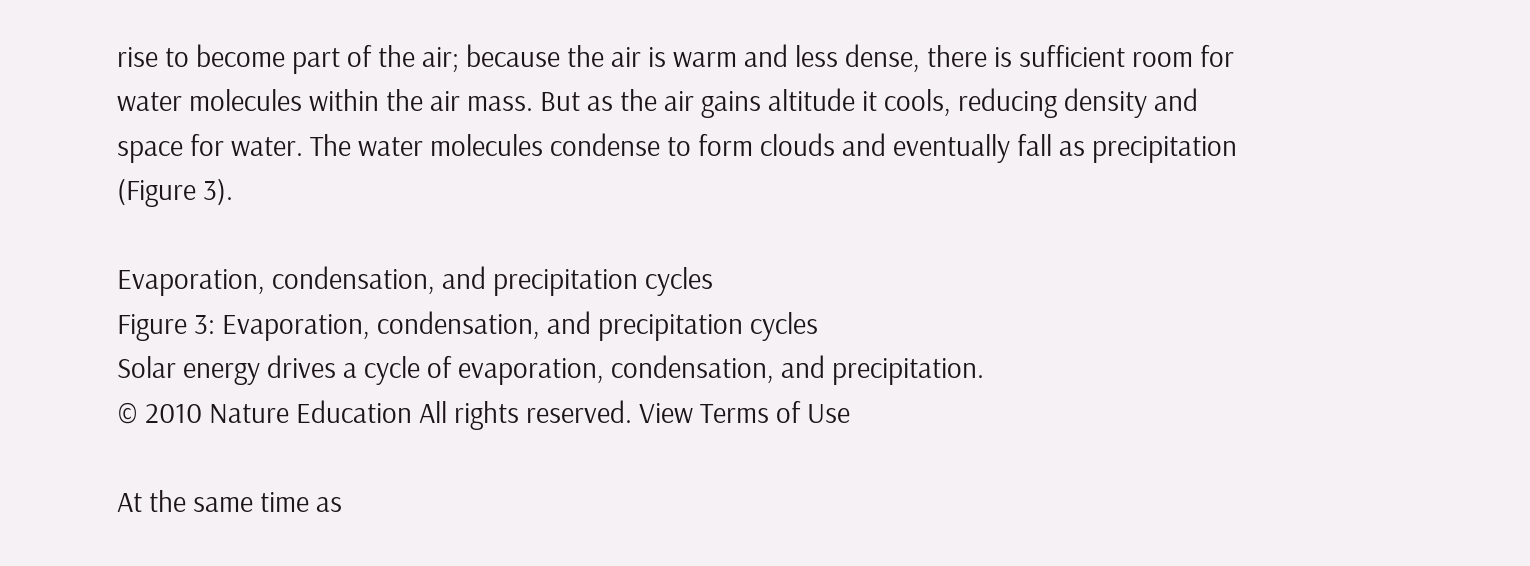rise to become part of the air; because the air is warm and less dense, there is sufficient room for water molecules within the air mass. But as the air gains altitude it cools, reducing density and space for water. The water molecules condense to form clouds and eventually fall as precipitation (Figure 3).

Evaporation, condensation, and precipitation cycles
Figure 3: Evaporation, condensation, and precipitation cycles
Solar energy drives a cycle of evaporation, condensation, and precipitation.
© 2010 Nature Education All rights reserved. View Terms of Use

At the same time as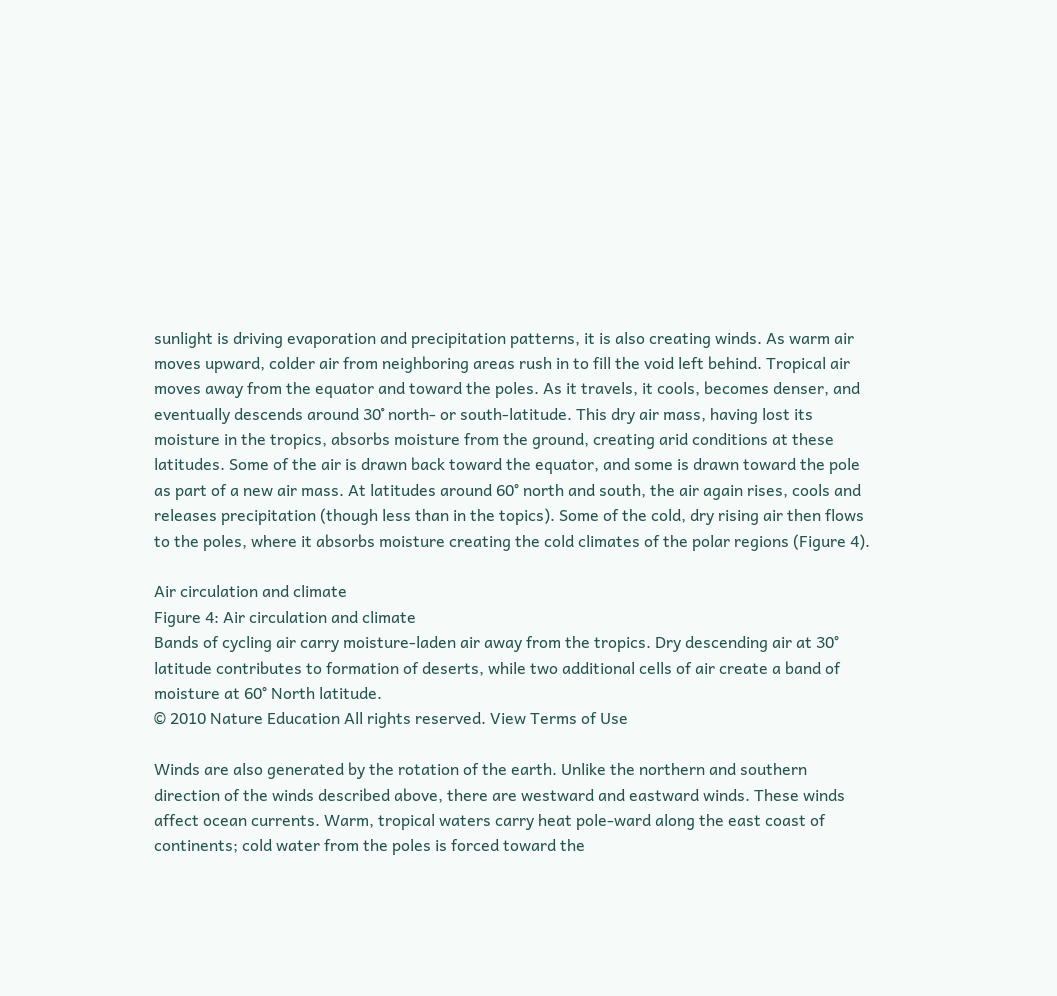sunlight is driving evaporation and precipitation patterns, it is also creating winds. As warm air moves upward, colder air from neighboring areas rush in to fill the void left behind. Tropical air moves away from the equator and toward the poles. As it travels, it cools, becomes denser, and eventually descends around 30˚ north- or south-latitude. This dry air mass, having lost its moisture in the tropics, absorbs moisture from the ground, creating arid conditions at these latitudes. Some of the air is drawn back toward the equator, and some is drawn toward the pole as part of a new air mass. At latitudes around 60° north and south, the air again rises, cools and releases precipitation (though less than in the topics). Some of the cold, dry rising air then flows to the poles, where it absorbs moisture creating the cold climates of the polar regions (Figure 4).

Air circulation and climate
Figure 4: Air circulation and climate
Bands of cycling air carry moisture-laden air away from the tropics. Dry descending air at 30° latitude contributes to formation of deserts, while two additional cells of air create a band of moisture at 60° North latitude.
© 2010 Nature Education All rights reserved. View Terms of Use

Winds are also generated by the rotation of the earth. Unlike the northern and southern direction of the winds described above, there are westward and eastward winds. These winds affect ocean currents. Warm, tropical waters carry heat pole-ward along the east coast of continents; cold water from the poles is forced toward the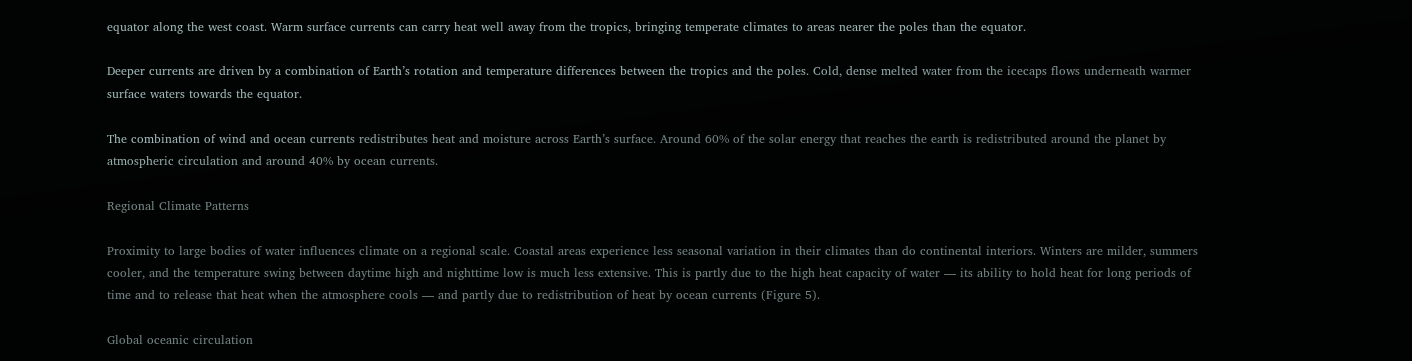equator along the west coast. Warm surface currents can carry heat well away from the tropics, bringing temperate climates to areas nearer the poles than the equator.

Deeper currents are driven by a combination of Earth’s rotation and temperature differences between the tropics and the poles. Cold, dense melted water from the icecaps flows underneath warmer surface waters towards the equator.

The combination of wind and ocean currents redistributes heat and moisture across Earth’s surface. Around 60% of the solar energy that reaches the earth is redistributed around the planet by atmospheric circulation and around 40% by ocean currents.

Regional Climate Patterns

Proximity to large bodies of water influences climate on a regional scale. Coastal areas experience less seasonal variation in their climates than do continental interiors. Winters are milder, summers cooler, and the temperature swing between daytime high and nighttime low is much less extensive. This is partly due to the high heat capacity of water — its ability to hold heat for long periods of time and to release that heat when the atmosphere cools — and partly due to redistribution of heat by ocean currents (Figure 5).

Global oceanic circulation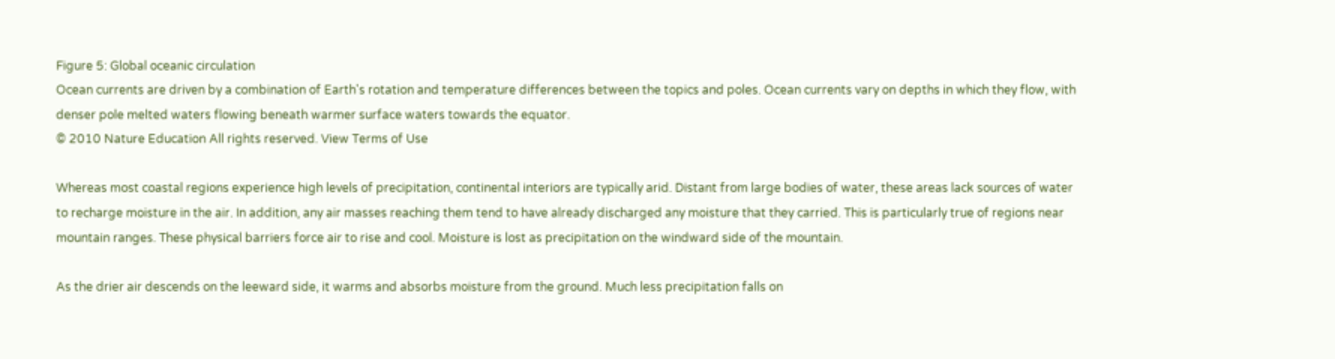Figure 5: Global oceanic circulation
Ocean currents are driven by a combination of Earth's rotation and temperature differences between the topics and poles. Ocean currents vary on depths in which they flow, with denser pole melted waters flowing beneath warmer surface waters towards the equator.
© 2010 Nature Education All rights reserved. View Terms of Use

Whereas most coastal regions experience high levels of precipitation, continental interiors are typically arid. Distant from large bodies of water, these areas lack sources of water to recharge moisture in the air. In addition, any air masses reaching them tend to have already discharged any moisture that they carried. This is particularly true of regions near mountain ranges. These physical barriers force air to rise and cool. Moisture is lost as precipitation on the windward side of the mountain.

As the drier air descends on the leeward side, it warms and absorbs moisture from the ground. Much less precipitation falls on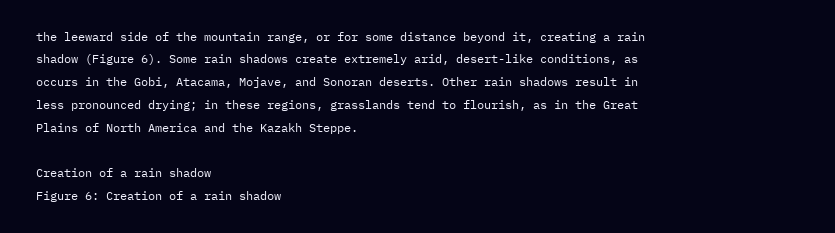the leeward side of the mountain range, or for some distance beyond it, creating a rain shadow (Figure 6). Some rain shadows create extremely arid, desert-like conditions, as occurs in the Gobi, Atacama, Mojave, and Sonoran deserts. Other rain shadows result in less pronounced drying; in these regions, grasslands tend to flourish, as in the Great Plains of North America and the Kazakh Steppe.

Creation of a rain shadow
Figure 6: Creation of a rain shadow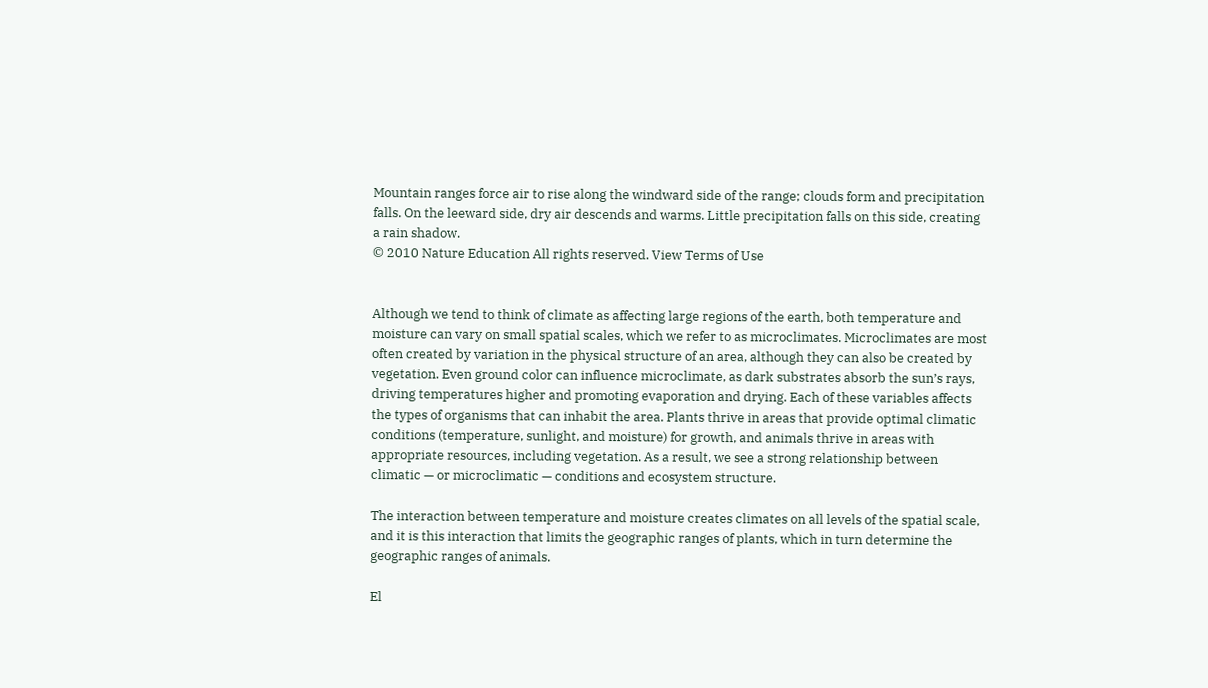Mountain ranges force air to rise along the windward side of the range; clouds form and precipitation falls. On the leeward side, dry air descends and warms. Little precipitation falls on this side, creating a rain shadow.
© 2010 Nature Education All rights reserved. View Terms of Use


Although we tend to think of climate as affecting large regions of the earth, both temperature and moisture can vary on small spatial scales, which we refer to as microclimates. Microclimates are most often created by variation in the physical structure of an area, although they can also be created by vegetation. Even ground color can influence microclimate, as dark substrates absorb the sun’s rays, driving temperatures higher and promoting evaporation and drying. Each of these variables affects the types of organisms that can inhabit the area. Plants thrive in areas that provide optimal climatic conditions (temperature, sunlight, and moisture) for growth, and animals thrive in areas with appropriate resources, including vegetation. As a result, we see a strong relationship between climatic — or microclimatic — conditions and ecosystem structure.

The interaction between temperature and moisture creates climates on all levels of the spatial scale, and it is this interaction that limits the geographic ranges of plants, which in turn determine the geographic ranges of animals.

El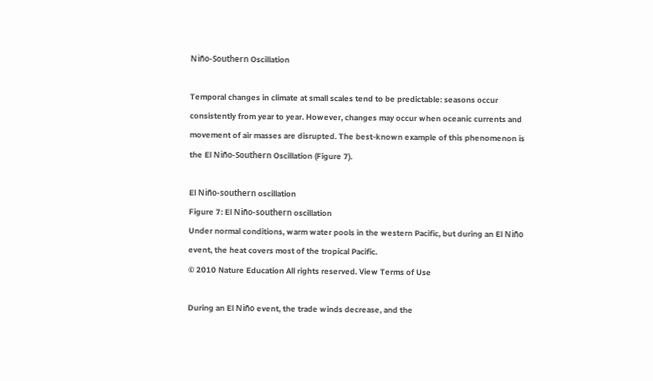Niño-Southern Oscillation

Temporal changes in climate at small scales tend to be predictable: seasons occur consistently from year to year. However, changes may occur when oceanic currents and movement of air masses are disrupted. The best-known example of this phenomenon is the El Niño-Southern Oscillation (Figure 7).

El Niño-southern oscillation
Figure 7: El Niño-southern oscillation
Under normal conditions, warm water pools in the western Pacific, but during an El Niño event, the heat covers most of the tropical Pacific.
© 2010 Nature Education All rights reserved. View Terms of Use

During an El Niño event, the trade winds decrease, and the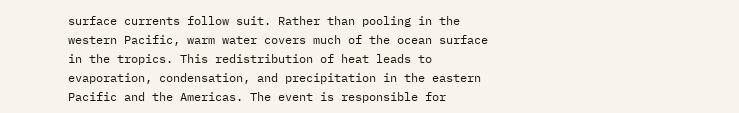surface currents follow suit. Rather than pooling in the western Pacific, warm water covers much of the ocean surface in the tropics. This redistribution of heat leads to evaporation, condensation, and precipitation in the eastern Pacific and the Americas. The event is responsible for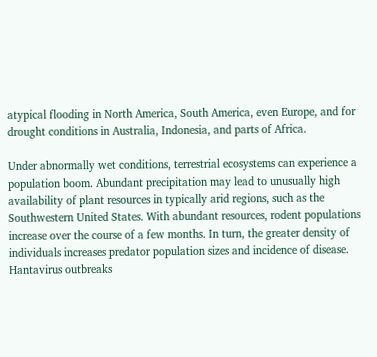atypical flooding in North America, South America, even Europe, and for drought conditions in Australia, Indonesia, and parts of Africa.

Under abnormally wet conditions, terrestrial ecosystems can experience a population boom. Abundant precipitation may lead to unusually high availability of plant resources in typically arid regions, such as the Southwestern United States. With abundant resources, rodent populations increase over the course of a few months. In turn, the greater density of individuals increases predator population sizes and incidence of disease. Hantavirus outbreaks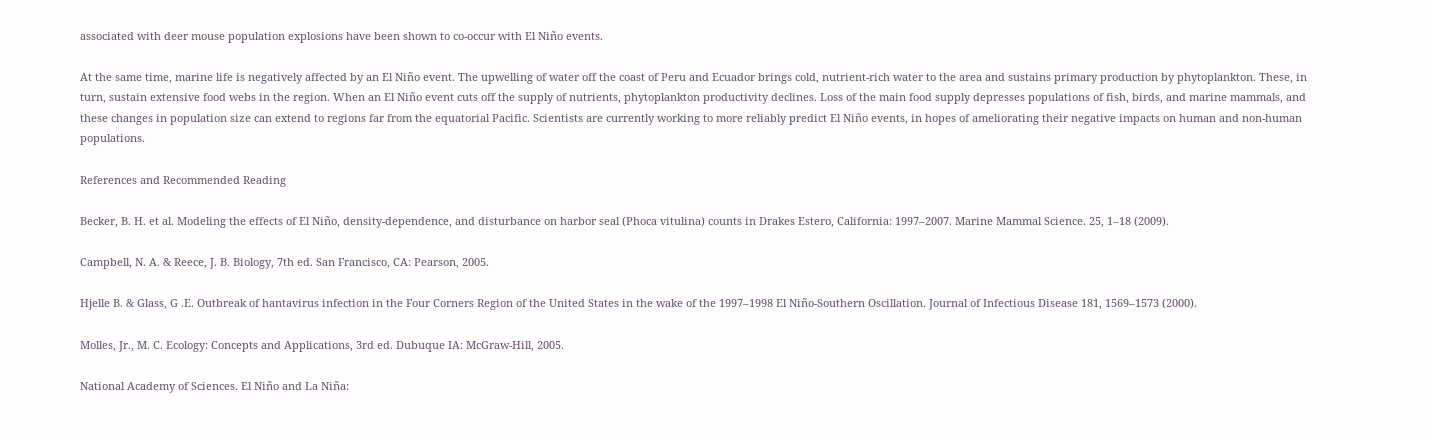associated with deer mouse population explosions have been shown to co-occur with El Niño events.

At the same time, marine life is negatively affected by an El Niño event. The upwelling of water off the coast of Peru and Ecuador brings cold, nutrient-rich water to the area and sustains primary production by phytoplankton. These, in turn, sustain extensive food webs in the region. When an El Niño event cuts off the supply of nutrients, phytoplankton productivity declines. Loss of the main food supply depresses populations of fish, birds, and marine mammals, and these changes in population size can extend to regions far from the equatorial Pacific. Scientists are currently working to more reliably predict El Niño events, in hopes of ameliorating their negative impacts on human and non-human populations.

References and Recommended Reading

Becker, B. H. et al. Modeling the effects of El Niño, density-dependence, and disturbance on harbor seal (Phoca vitulina) counts in Drakes Estero, California: 1997–2007. Marine Mammal Science. 25, 1–18 (2009).

Campbell, N. A. & Reece, J. B. Biology, 7th ed. San Francisco, CA: Pearson, 2005.

Hjelle B. & Glass, G .E. Outbreak of hantavirus infection in the Four Corners Region of the United States in the wake of the 1997–1998 El Niño-Southern Oscillation. Journal of Infectious Disease 181, 1569–1573 (2000).

Molles, Jr., M. C. Ecology: Concepts and Applications, 3rd ed. Dubuque IA: McGraw-Hill, 2005.

National Academy of Sciences. El Niño and La Niña: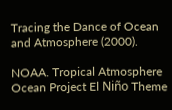Tracing the Dance of Ocean and Atmosphere (2000).

NOAA. Tropical Atmosphere Ocean Project El Niño Theme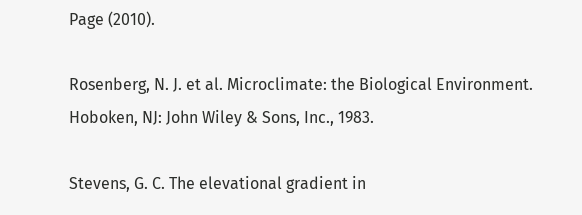Page (2010).

Rosenberg, N. J. et al. Microclimate: the Biological Environment. Hoboken, NJ: John Wiley & Sons, Inc., 1983.

Stevens, G. C. The elevational gradient in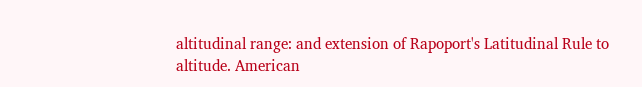altitudinal range: and extension of Rapoport's Latitudinal Rule to altitude. American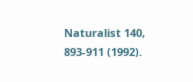Naturalist 140, 893-911 (1992).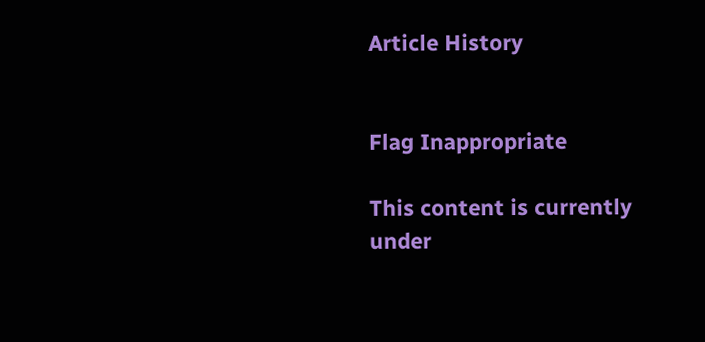Article History


Flag Inappropriate

This content is currently under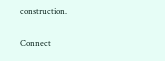construction.

Connect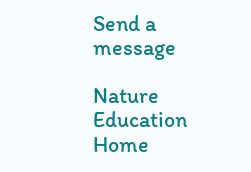Send a message

Nature Education Home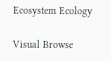Ecosystem Ecology

Visual Browse